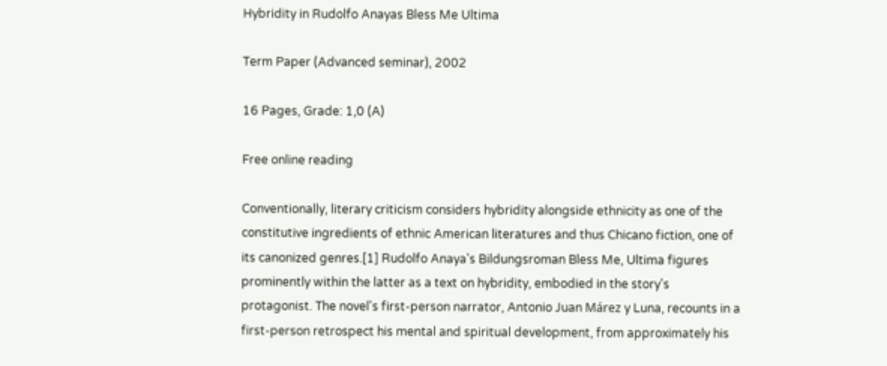Hybridity in Rudolfo Anayas Bless Me Ultima

Term Paper (Advanced seminar), 2002

16 Pages, Grade: 1,0 (A)

Free online reading

Conventionally, literary criticism considers hybridity alongside ethnicity as one of the constitutive ingredients of ethnic American literatures and thus Chicano fiction, one of its canonized genres.[1] Rudolfo Anaya's Bildungsroman Bless Me, Ultima figures prominently within the latter as a text on hybridity, embodied in the story's protagonist. The novel's first-person narrator, Antonio Juan Márez y Luna, recounts in a first-person retrospect his mental and spiritual development, from approximately his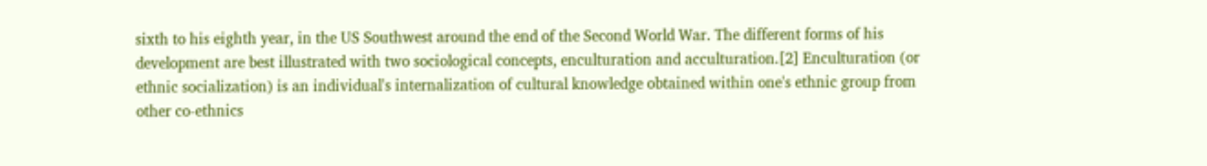sixth to his eighth year, in the US Southwest around the end of the Second World War. The different forms of his development are best illustrated with two sociological concepts, enculturation and acculturation.[2] Enculturation (or ethnic socialization) is an individual's internalization of cultural knowledge obtained within one's ethnic group from other co-ethnics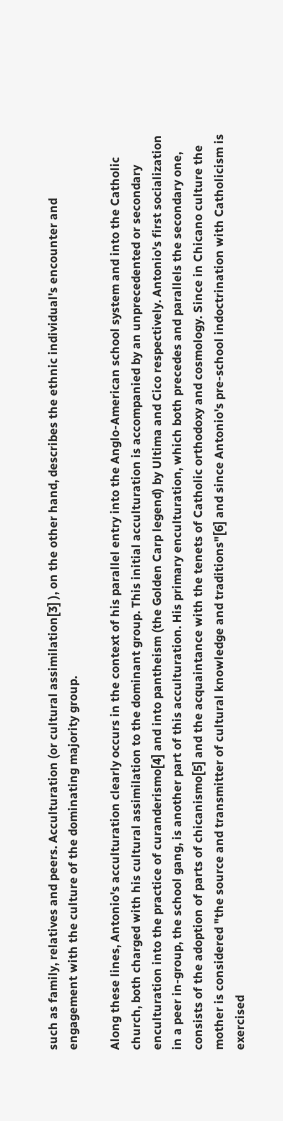such as family, relatives and peers. Acculturation (or cultural assimilation[3] ), on the other hand, describes the ethnic individual's encounter and engagement with the culture of the dominating majority group.

Along these lines, Antonio's acculturation clearly occurs in the context of his parallel entry into the Anglo-American school system and into the Catholic church, both charged with his cultural assimilation to the dominant group. This initial acculturation is accompanied by an unprecedented or secondary enculturation into the practice of curanderismo[4] and into pantheism (the Golden Carp legend) by Ultima and Cico respectively. Antonio's first socialization in a peer in-group, the school gang, is another part of this acculturation. His primary enculturation, which both precedes and parallels the secondary one, consists of the adoption of parts of chicanismo[5] and the acquaintance with the tenets of Catholic orthodoxy and cosmology. Since in Chicano culture the mother is considered "the source and transmitter of cultural knowledge and traditions"[6] and since Antonio's pre-school indoctrination with Catholicism is exercised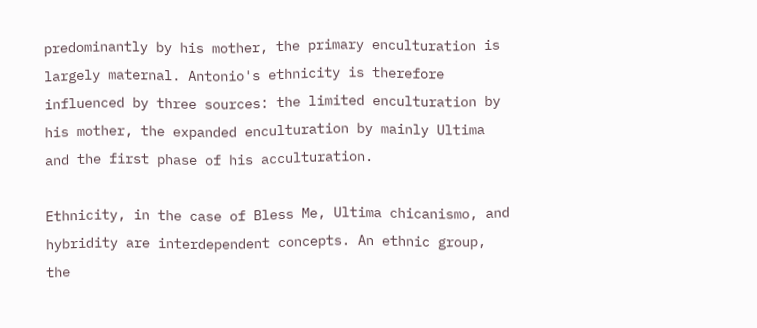predominantly by his mother, the primary enculturation is largely maternal. Antonio's ethnicity is therefore influenced by three sources: the limited enculturation by his mother, the expanded enculturation by mainly Ultima and the first phase of his acculturation.

Ethnicity, in the case of Bless Me, Ultima chicanismo, and hybridity are interdependent concepts. An ethnic group, the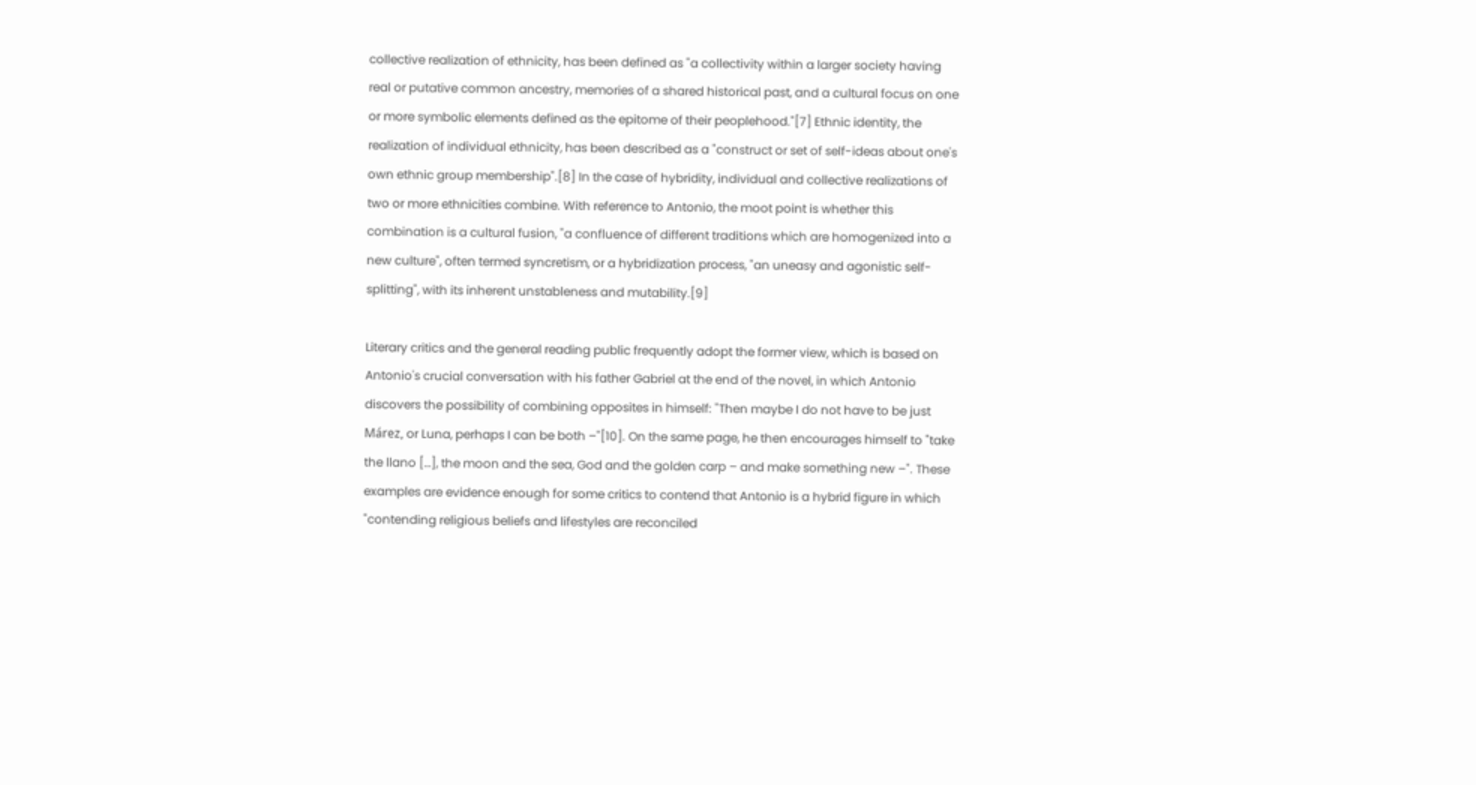collective realization of ethnicity, has been defined as "a collectivity within a larger society having real or putative common ancestry, memories of a shared historical past, and a cultural focus on one or more symbolic elements defined as the epitome of their peoplehood."[7] Ethnic identity, the realization of individual ethnicity, has been described as a "construct or set of self-ideas about one's own ethnic group membership".[8] In the case of hybridity, individual and collective realizations of two or more ethnicities combine. With reference to Antonio, the moot point is whether this combination is a cultural fusion, "a confluence of different traditions which are homogenized into a new culture", often termed syncretism, or a hybridization process, "an uneasy and agonistic self-splitting", with its inherent unstableness and mutability.[9]

Literary critics and the general reading public frequently adopt the former view, which is based on Antonio's crucial conversation with his father Gabriel at the end of the novel, in which Antonio discovers the possibility of combining opposites in himself: "Then maybe I do not have to be just Márez, or Luna, perhaps I can be both –"[10]. On the same page, he then encourages himself to "take the llano […], the moon and the sea, God and the golden carp – and make something new –". These examples are evidence enough for some critics to contend that Antonio is a hybrid figure in which "contending religious beliefs and lifestyles are reconciled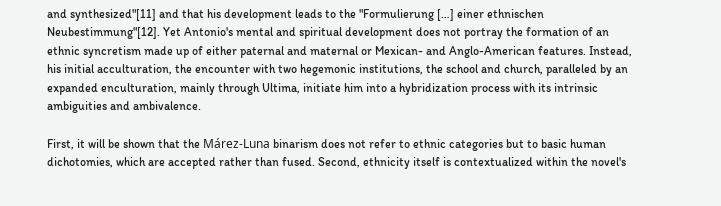and synthesized"[11] and that his development leads to the "Formulierung […] einer ethnischen Neubestimmung"[12]. Yet Antonio's mental and spiritual development does not portray the formation of an ethnic syncretism made up of either paternal and maternal or Mexican- and Anglo-American features. Instead, his initial acculturation, the encounter with two hegemonic institutions, the school and church, paralleled by an expanded enculturation, mainly through Ultima, initiate him into a hybridization process with its intrinsic ambiguities and ambivalence.

First, it will be shown that the Márez-Luna binarism does not refer to ethnic categories but to basic human dichotomies, which are accepted rather than fused. Second, ethnicity itself is contextualized within the novel's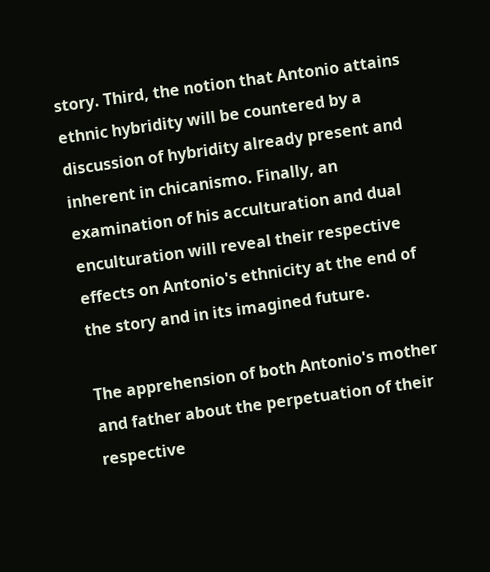story. Third, the notion that Antonio attains ethnic hybridity will be countered by a discussion of hybridity already present and inherent in chicanismo. Finally, an examination of his acculturation and dual enculturation will reveal their respective effects on Antonio's ethnicity at the end of the story and in its imagined future.

The apprehension of both Antonio's mother and father about the perpetuation of their respective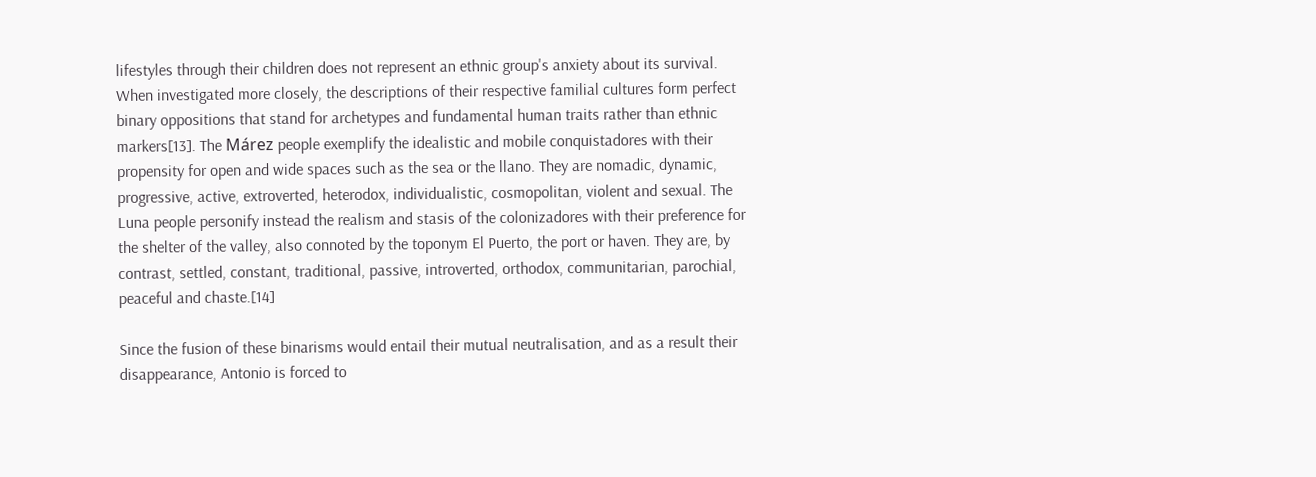lifestyles through their children does not represent an ethnic group's anxiety about its survival. When investigated more closely, the descriptions of their respective familial cultures form perfect binary oppositions that stand for archetypes and fundamental human traits rather than ethnic markers[13]. The Márez people exemplify the idealistic and mobile conquistadores with their propensity for open and wide spaces such as the sea or the llano. They are nomadic, dynamic, progressive, active, extroverted, heterodox, individualistic, cosmopolitan, violent and sexual. The Luna people personify instead the realism and stasis of the colonizadores with their preference for the shelter of the valley, also connoted by the toponym El Puerto, the port or haven. They are, by contrast, settled, constant, traditional, passive, introverted, orthodox, communitarian, parochial, peaceful and chaste.[14]

Since the fusion of these binarisms would entail their mutual neutralisation, and as a result their disappearance, Antonio is forced to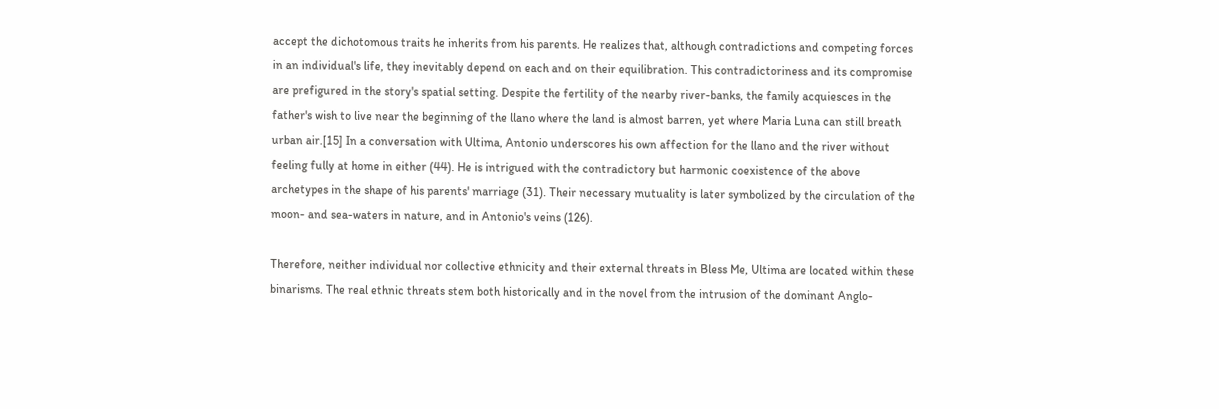accept the dichotomous traits he inherits from his parents. He realizes that, although contradictions and competing forces in an individual's life, they inevitably depend on each and on their equilibration. This contradictoriness and its compromise are prefigured in the story's spatial setting. Despite the fertility of the nearby river-banks, the family acquiesces in the father's wish to live near the beginning of the llano where the land is almost barren, yet where Maria Luna can still breath urban air.[15] In a conversation with Ultima, Antonio underscores his own affection for the llano and the river without feeling fully at home in either (44). He is intrigued with the contradictory but harmonic coexistence of the above archetypes in the shape of his parents' marriage (31). Their necessary mutuality is later symbolized by the circulation of the moon- and sea-waters in nature, and in Antonio's veins (126).

Therefore, neither individual nor collective ethnicity and their external threats in Bless Me, Ultima are located within these binarisms. The real ethnic threats stem both historically and in the novel from the intrusion of the dominant Anglo-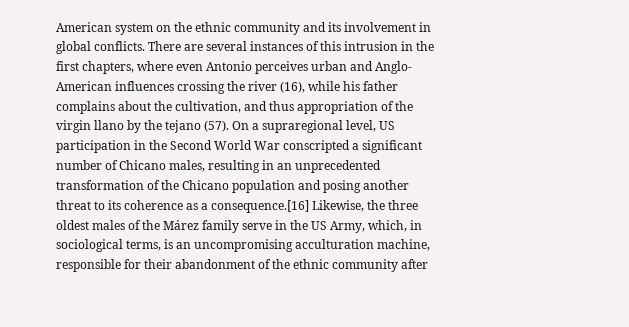American system on the ethnic community and its involvement in global conflicts. There are several instances of this intrusion in the first chapters, where even Antonio perceives urban and Anglo-American influences crossing the river (16), while his father complains about the cultivation, and thus appropriation of the virgin llano by the tejano (57). On a supraregional level, US participation in the Second World War conscripted a significant number of Chicano males, resulting in an unprecedented transformation of the Chicano population and posing another threat to its coherence as a consequence.[16] Likewise, the three oldest males of the Márez family serve in the US Army, which, in sociological terms, is an uncompromising acculturation machine, responsible for their abandonment of the ethnic community after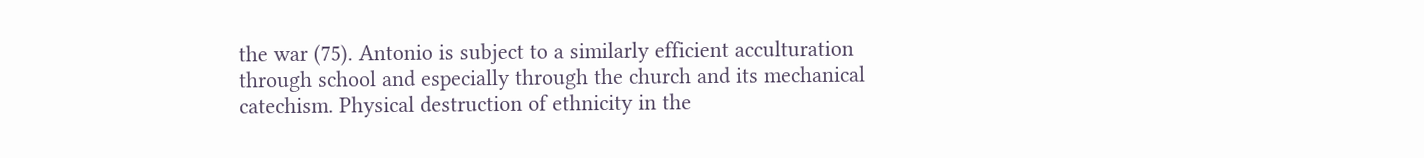the war (75). Antonio is subject to a similarly efficient acculturation through school and especially through the church and its mechanical catechism. Physical destruction of ethnicity in the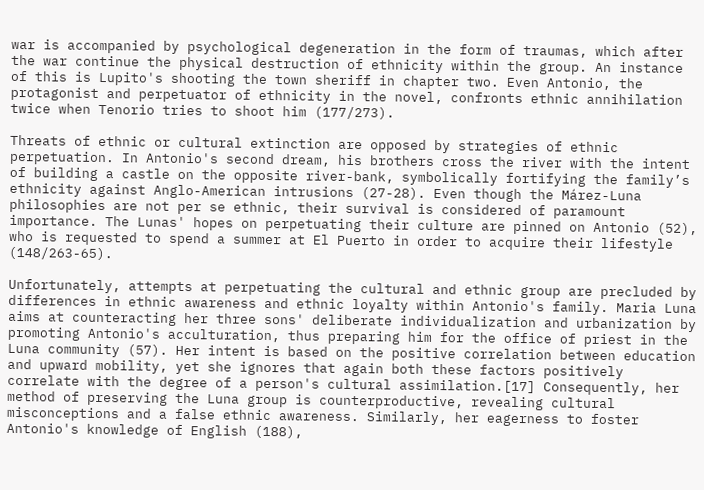war is accompanied by psychological degeneration in the form of traumas, which after the war continue the physical destruction of ethnicity within the group. An instance of this is Lupito's shooting the town sheriff in chapter two. Even Antonio, the protagonist and perpetuator of ethnicity in the novel, confronts ethnic annihilation twice when Tenorio tries to shoot him (177/273).

Threats of ethnic or cultural extinction are opposed by strategies of ethnic perpetuation. In Antonio's second dream, his brothers cross the river with the intent of building a castle on the opposite river-bank, symbolically fortifying the family’s ethnicity against Anglo-American intrusions (27-28). Even though the Márez-Luna philosophies are not per se ethnic, their survival is considered of paramount importance. The Lunas' hopes on perpetuating their culture are pinned on Antonio (52), who is requested to spend a summer at El Puerto in order to acquire their lifestyle (148/263-65).

Unfortunately, attempts at perpetuating the cultural and ethnic group are precluded by differences in ethnic awareness and ethnic loyalty within Antonio's family. Maria Luna aims at counteracting her three sons' deliberate individualization and urbanization by promoting Antonio's acculturation, thus preparing him for the office of priest in the Luna community (57). Her intent is based on the positive correlation between education and upward mobility, yet she ignores that again both these factors positively correlate with the degree of a person's cultural assimilation.[17] Consequently, her method of preserving the Luna group is counterproductive, revealing cultural misconceptions and a false ethnic awareness. Similarly, her eagerness to foster Antonio's knowledge of English (188),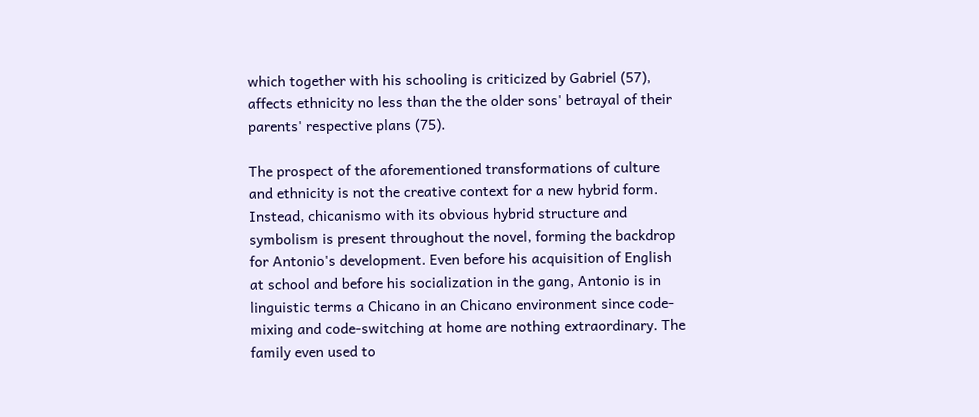which together with his schooling is criticized by Gabriel (57), affects ethnicity no less than the the older sons' betrayal of their parents' respective plans (75).

The prospect of the aforementioned transformations of culture and ethnicity is not the creative context for a new hybrid form. Instead, chicanismo with its obvious hybrid structure and symbolism is present throughout the novel, forming the backdrop for Antonio's development. Even before his acquisition of English at school and before his socialization in the gang, Antonio is in linguistic terms a Chicano in an Chicano environment since code-mixing and code-switching at home are nothing extraordinary. The family even used to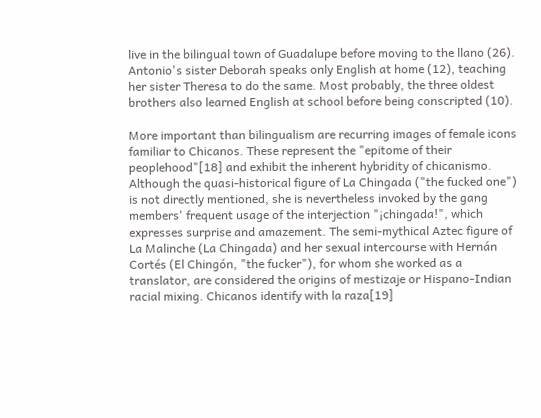live in the bilingual town of Guadalupe before moving to the llano (26). Antonio's sister Deborah speaks only English at home (12), teaching her sister Theresa to do the same. Most probably, the three oldest brothers also learned English at school before being conscripted (10).

More important than bilingualism are recurring images of female icons familiar to Chicanos. These represent the "epitome of their peoplehood"[18] and exhibit the inherent hybridity of chicanismo. Although the quasi-historical figure of La Chingada ("the fucked one") is not directly mentioned, she is nevertheless invoked by the gang members' frequent usage of the interjection "¡chingada!", which expresses surprise and amazement. The semi-mythical Aztec figure of La Malinche (La Chingada) and her sexual intercourse with Hernán Cortés (El Chingón, "the fucker"), for whom she worked as a translator, are considered the origins of mestizaje or Hispano-Indian racial mixing. Chicanos identify with la raza[19]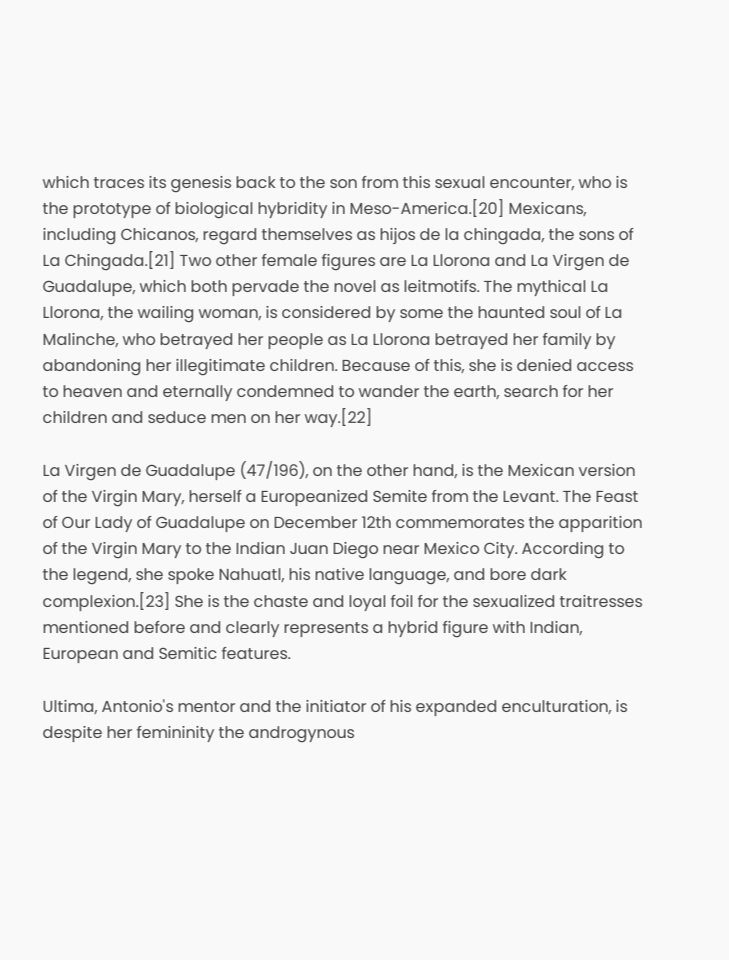which traces its genesis back to the son from this sexual encounter, who is the prototype of biological hybridity in Meso-America.[20] Mexicans, including Chicanos, regard themselves as hijos de la chingada, the sons of La Chingada.[21] Two other female figures are La Llorona and La Virgen de Guadalupe, which both pervade the novel as leitmotifs. The mythical La Llorona, the wailing woman, is considered by some the haunted soul of La Malinche, who betrayed her people as La Llorona betrayed her family by abandoning her illegitimate children. Because of this, she is denied access to heaven and eternally condemned to wander the earth, search for her children and seduce men on her way.[22]

La Virgen de Guadalupe (47/196), on the other hand, is the Mexican version of the Virgin Mary, herself a Europeanized Semite from the Levant. The Feast of Our Lady of Guadalupe on December 12th commemorates the apparition of the Virgin Mary to the Indian Juan Diego near Mexico City. According to the legend, she spoke Nahuatl, his native language, and bore dark complexion.[23] She is the chaste and loyal foil for the sexualized traitresses mentioned before and clearly represents a hybrid figure with Indian, European and Semitic features.

Ultima, Antonio's mentor and the initiator of his expanded enculturation, is despite her femininity the androgynous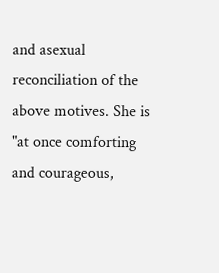and asexual reconciliation of the above motives. She is "at once comforting and courageous,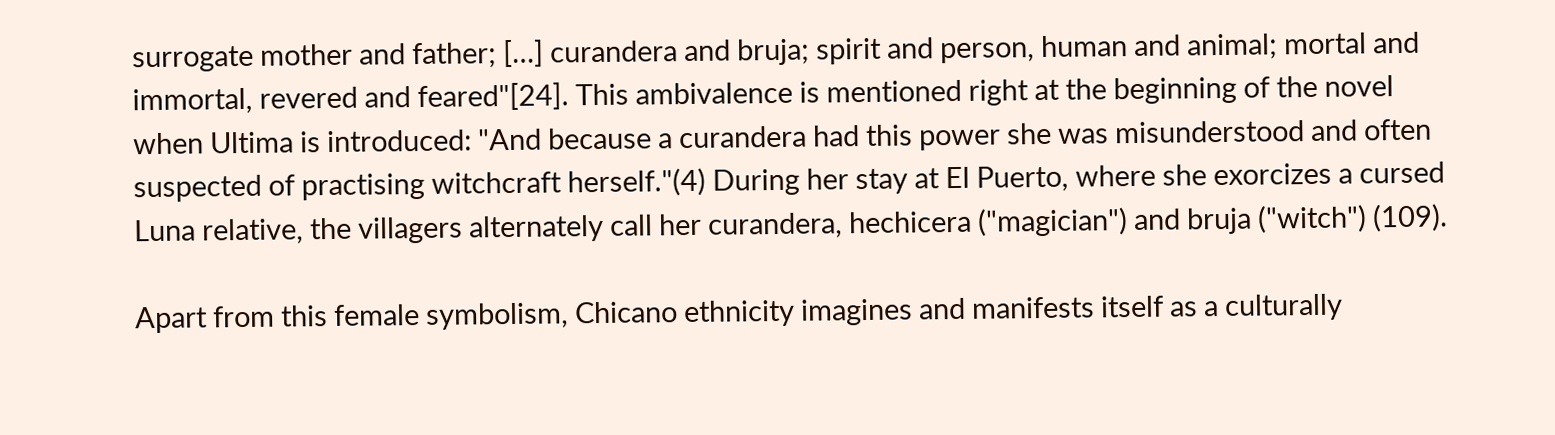surrogate mother and father; […] curandera and bruja; spirit and person, human and animal; mortal and immortal, revered and feared"[24]. This ambivalence is mentioned right at the beginning of the novel when Ultima is introduced: "And because a curandera had this power she was misunderstood and often suspected of practising witchcraft herself."(4) During her stay at El Puerto, where she exorcizes a cursed Luna relative, the villagers alternately call her curandera, hechicera ("magician") and bruja ("witch") (109).

Apart from this female symbolism, Chicano ethnicity imagines and manifests itself as a culturally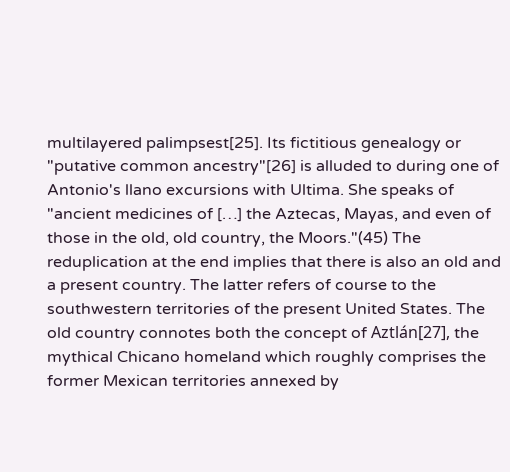multilayered palimpsest[25]. Its fictitious genealogy or "putative common ancestry"[26] is alluded to during one of Antonio's llano excursions with Ultima. She speaks of "ancient medicines of […] the Aztecas, Mayas, and even of those in the old, old country, the Moors."(45) The reduplication at the end implies that there is also an old and a present country. The latter refers of course to the southwestern territories of the present United States. The old country connotes both the concept of Aztlán[27], the mythical Chicano homeland which roughly comprises the former Mexican territories annexed by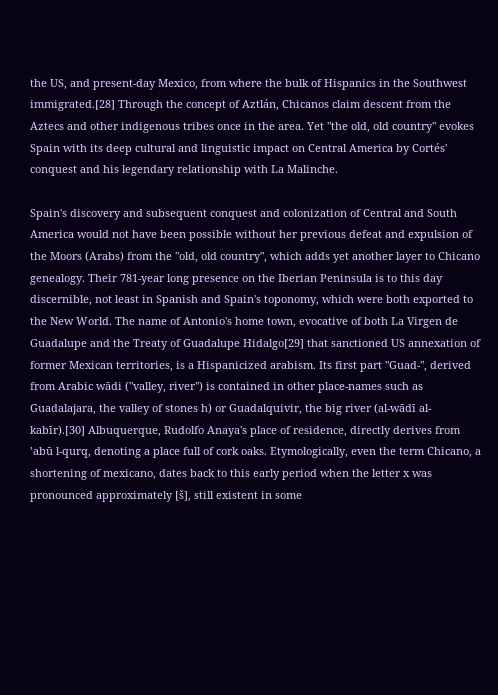the US, and present-day Mexico, from where the bulk of Hispanics in the Southwest immigrated.[28] Through the concept of Aztlán, Chicanos claim descent from the Aztecs and other indigenous tribes once in the area. Yet "the old, old country" evokes Spain with its deep cultural and linguistic impact on Central America by Cortés' conquest and his legendary relationship with La Malinche.

Spain's discovery and subsequent conquest and colonization of Central and South America would not have been possible without her previous defeat and expulsion of the Moors (Arabs) from the "old, old country", which adds yet another layer to Chicano genealogy. Their 781-year long presence on the Iberian Peninsula is to this day discernible, not least in Spanish and Spain's toponomy, which were both exported to the New World. The name of Antonio's home town, evocative of both La Virgen de Guadalupe and the Treaty of Guadalupe Hidalgo[29] that sanctioned US annexation of former Mexican territories, is a Hispanicized arabism. Its first part "Guad-", derived from Arabic wādi ("valley, river") is contained in other place-names such as Guadalajara, the valley of stones h) or Guadalquivir, the big river (al-wādī al-kabīr).[30] Albuquerque, Rudolfo Anaya's place of residence, directly derives from ’abū l-qurq, denoting a place full of cork oaks. Etymologically, even the term Chicano, a shortening of mexicano, dates back to this early period when the letter x was pronounced approximately [š], still existent in some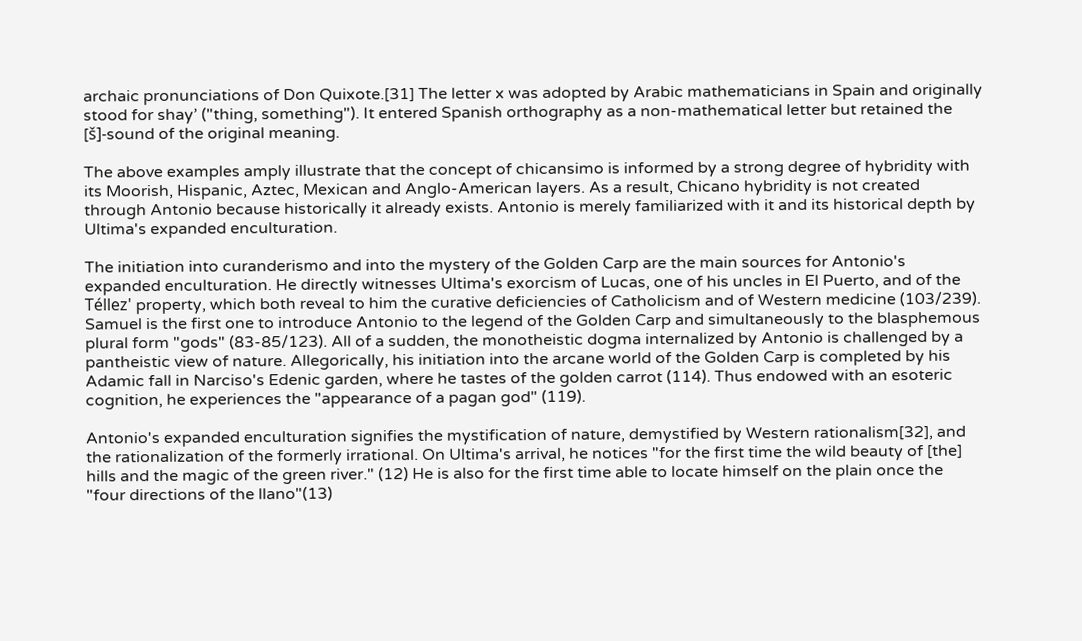archaic pronunciations of Don Quixote.[31] The letter x was adopted by Arabic mathematicians in Spain and originally stood for shay’ ("thing, something"). It entered Spanish orthography as a non-mathematical letter but retained the [š]-sound of the original meaning.

The above examples amply illustrate that the concept of chicansimo is informed by a strong degree of hybridity with its Moorish, Hispanic, Aztec, Mexican and Anglo-American layers. As a result, Chicano hybridity is not created through Antonio because historically it already exists. Antonio is merely familiarized with it and its historical depth by Ultima's expanded enculturation.

The initiation into curanderismo and into the mystery of the Golden Carp are the main sources for Antonio's expanded enculturation. He directly witnesses Ultima's exorcism of Lucas, one of his uncles in El Puerto, and of the Téllez' property, which both reveal to him the curative deficiencies of Catholicism and of Western medicine (103/239). Samuel is the first one to introduce Antonio to the legend of the Golden Carp and simultaneously to the blasphemous plural form "gods" (83-85/123). All of a sudden, the monotheistic dogma internalized by Antonio is challenged by a pantheistic view of nature. Allegorically, his initiation into the arcane world of the Golden Carp is completed by his Adamic fall in Narciso's Edenic garden, where he tastes of the golden carrot (114). Thus endowed with an esoteric cognition, he experiences the "appearance of a pagan god" (119).

Antonio's expanded enculturation signifies the mystification of nature, demystified by Western rationalism[32], and the rationalization of the formerly irrational. On Ultima's arrival, he notices "for the first time the wild beauty of [the] hills and the magic of the green river." (12) He is also for the first time able to locate himself on the plain once the "four directions of the llano"(13)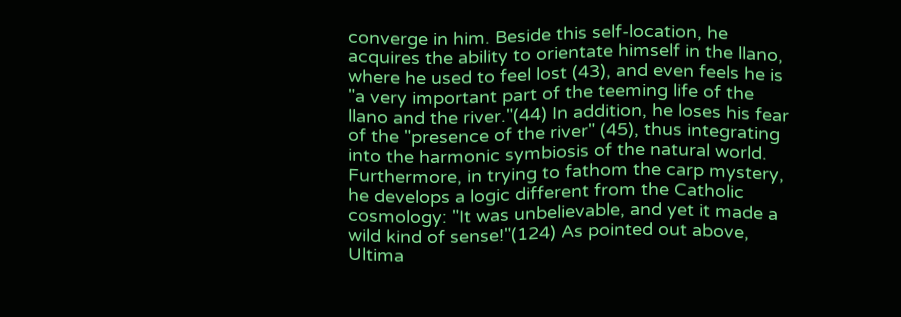converge in him. Beside this self-location, he acquires the ability to orientate himself in the llano, where he used to feel lost (43), and even feels he is "a very important part of the teeming life of the llano and the river."(44) In addition, he loses his fear of the "presence of the river" (45), thus integrating into the harmonic symbiosis of the natural world. Furthermore, in trying to fathom the carp mystery, he develops a logic different from the Catholic cosmology: "It was unbelievable, and yet it made a wild kind of sense!"(124) As pointed out above, Ultima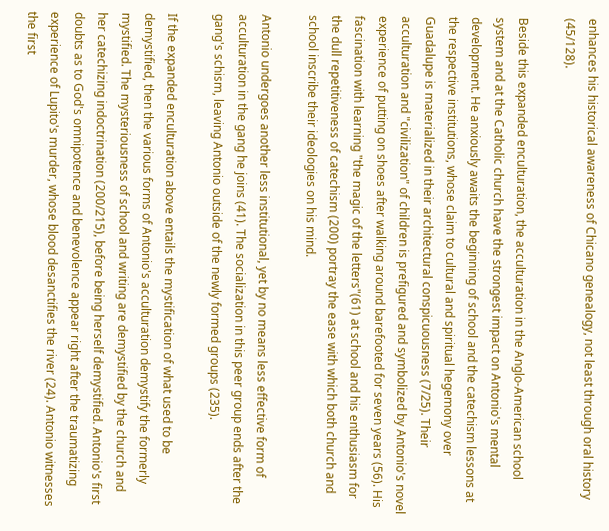enhances his historical awareness of Chicano genealogy, not least through oral history (45/128).

Beside this expanded enculturation, the acculturation in the Anglo-American school system and at the Catholic church have the strongest impact on Antonio's mental development. He anxiously awaits the beginning of school and the catechism lessons at the respective institutions, whose claim to cultural and spiritual hegemony over Guadalupe is materialized in their architectural conspicuousness (7/25). Their acculturation and "civilization" of children is prefigured and symbolized by Antonio's novel experience of putting on shoes after walking around barefooted for seven years (56). His fascination with learning "the magic of the letters"(61) at school and his enthusiasm for the dull repetitiveness of catechism (200) portray the ease with which both church and school inscribe their ideologies on his mind.

Antonio undergoes another less institutional, yet by no means less effective form of acculturation in the gang he joins (41). The socialization in this peer group ends after the gang's schism, leaving Antonio outside of the newly formed groups (235).

If the expanded enculturation above entails the mystification of what used to be demystified, then the various forms of Antonio's acculturation demystify the formerly mystified. The mysteriousness of school and writing are demystified by the church and her catechizing indoctrination (200/215), before being herself demystified. Antonio's first doubts as to God's omnipotence and benevolence appear right after the traumatizing experience of Lupito's murder, whose blood desanctifies the river (24). Antonio witnesses the first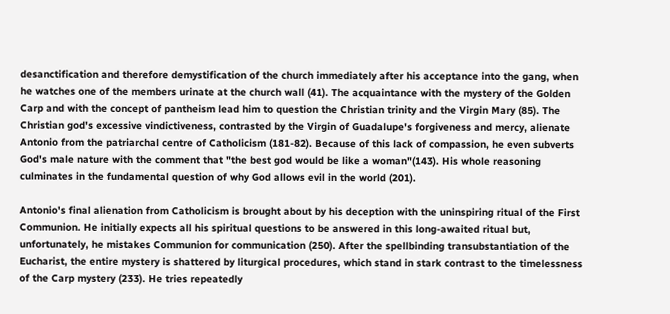desanctification and therefore demystification of the church immediately after his acceptance into the gang, when he watches one of the members urinate at the church wall (41). The acquaintance with the mystery of the Golden Carp and with the concept of pantheism lead him to question the Christian trinity and the Virgin Mary (85). The Christian god's excessive vindictiveness, contrasted by the Virgin of Guadalupe's forgiveness and mercy, alienate Antonio from the patriarchal centre of Catholicism (181-82). Because of this lack of compassion, he even subverts God's male nature with the comment that "the best god would be like a woman"(143). His whole reasoning culminates in the fundamental question of why God allows evil in the world (201).

Antonio's final alienation from Catholicism is brought about by his deception with the uninspiring ritual of the First Communion. He initially expects all his spiritual questions to be answered in this long-awaited ritual but, unfortunately, he mistakes Communion for communication (250). After the spellbinding transubstantiation of the Eucharist, the entire mystery is shattered by liturgical procedures, which stand in stark contrast to the timelessness of the Carp mystery (233). He tries repeatedly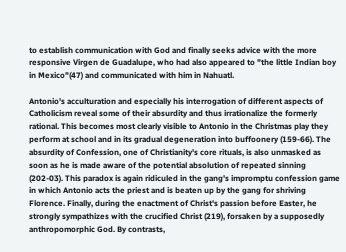to establish communication with God and finally seeks advice with the more responsive Virgen de Guadalupe, who had also appeared to "the little Indian boy in Mexico"(47) and communicated with him in Nahuatl.

Antonio's acculturation and especially his interrogation of different aspects of Catholicism reveal some of their absurdity and thus irrationalize the formerly rational. This becomes most clearly visible to Antonio in the Christmas play they perform at school and in its gradual degeneration into buffoonery (159-66). The absurdity of Confession, one of Christianity's core rituals, is also unmasked as soon as he is made aware of the potential absolution of repeated sinning (202-03). This paradox is again ridiculed in the gang's impromptu confession game in which Antonio acts the priest and is beaten up by the gang for shriving Florence. Finally, during the enactment of Christ's passion before Easter, he strongly sympathizes with the crucified Christ (219), forsaken by a supposedly anthropomorphic God. By contrasts,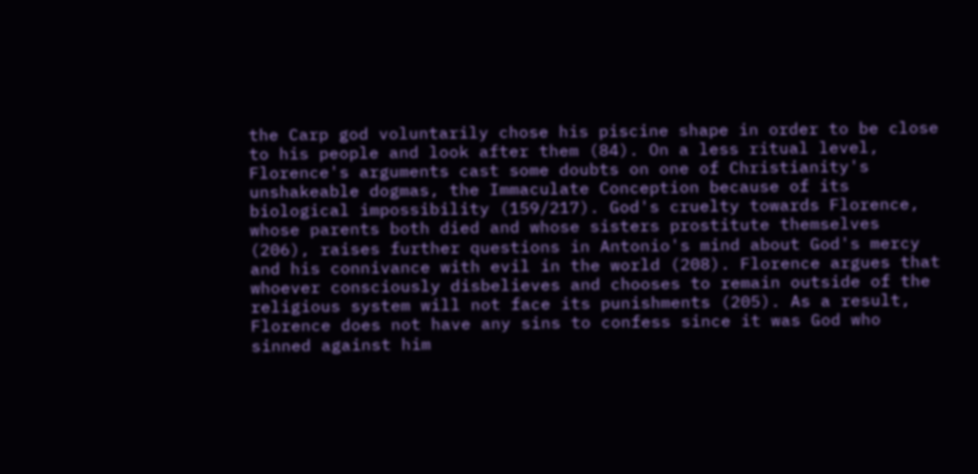the Carp god voluntarily chose his piscine shape in order to be close to his people and look after them (84). On a less ritual level, Florence's arguments cast some doubts on one of Christianity's unshakeable dogmas, the Immaculate Conception because of its biological impossibility (159/217). God's cruelty towards Florence, whose parents both died and whose sisters prostitute themselves (206), raises further questions in Antonio's mind about God's mercy and his connivance with evil in the world (208). Florence argues that whoever consciously disbelieves and chooses to remain outside of the religious system will not face its punishments (205). As a result, Florence does not have any sins to confess since it was God who sinned against him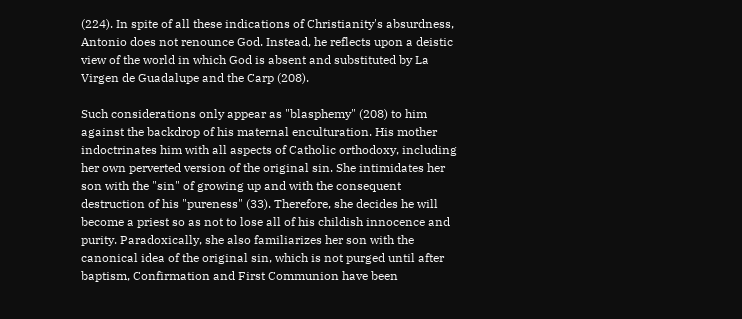(224). In spite of all these indications of Christianity's absurdness, Antonio does not renounce God. Instead, he reflects upon a deistic view of the world in which God is absent and substituted by La Virgen de Guadalupe and the Carp (208).

Such considerations only appear as "blasphemy" (208) to him against the backdrop of his maternal enculturation. His mother indoctrinates him with all aspects of Catholic orthodoxy, including her own perverted version of the original sin. She intimidates her son with the "sin" of growing up and with the consequent destruction of his "pureness" (33). Therefore, she decides he will become a priest so as not to lose all of his childish innocence and purity. Paradoxically, she also familiarizes her son with the canonical idea of the original sin, which is not purged until after baptism, Confirmation and First Communion have been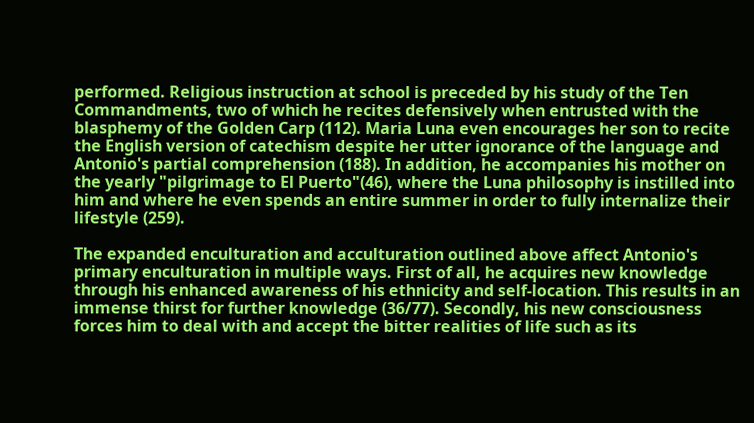performed. Religious instruction at school is preceded by his study of the Ten Commandments, two of which he recites defensively when entrusted with the blasphemy of the Golden Carp (112). Maria Luna even encourages her son to recite the English version of catechism despite her utter ignorance of the language and Antonio's partial comprehension (188). In addition, he accompanies his mother on the yearly "pilgrimage to El Puerto"(46), where the Luna philosophy is instilled into him and where he even spends an entire summer in order to fully internalize their lifestyle (259).

The expanded enculturation and acculturation outlined above affect Antonio's primary enculturation in multiple ways. First of all, he acquires new knowledge through his enhanced awareness of his ethnicity and self-location. This results in an immense thirst for further knowledge (36/77). Secondly, his new consciousness forces him to deal with and accept the bitter realities of life such as its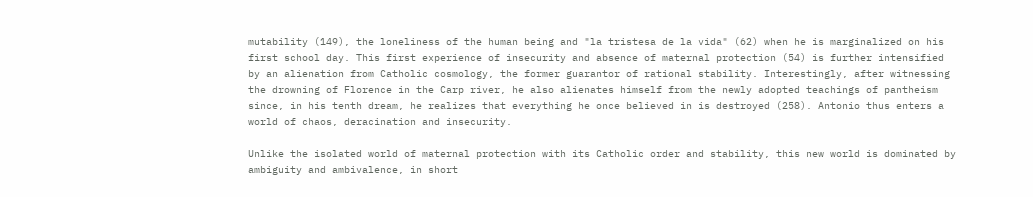mutability (149), the loneliness of the human being and "la tristesa de la vida" (62) when he is marginalized on his first school day. This first experience of insecurity and absence of maternal protection (54) is further intensified by an alienation from Catholic cosmology, the former guarantor of rational stability. Interestingly, after witnessing the drowning of Florence in the Carp river, he also alienates himself from the newly adopted teachings of pantheism since, in his tenth dream, he realizes that everything he once believed in is destroyed (258). Antonio thus enters a world of chaos, deracination and insecurity.

Unlike the isolated world of maternal protection with its Catholic order and stability, this new world is dominated by ambiguity and ambivalence, in short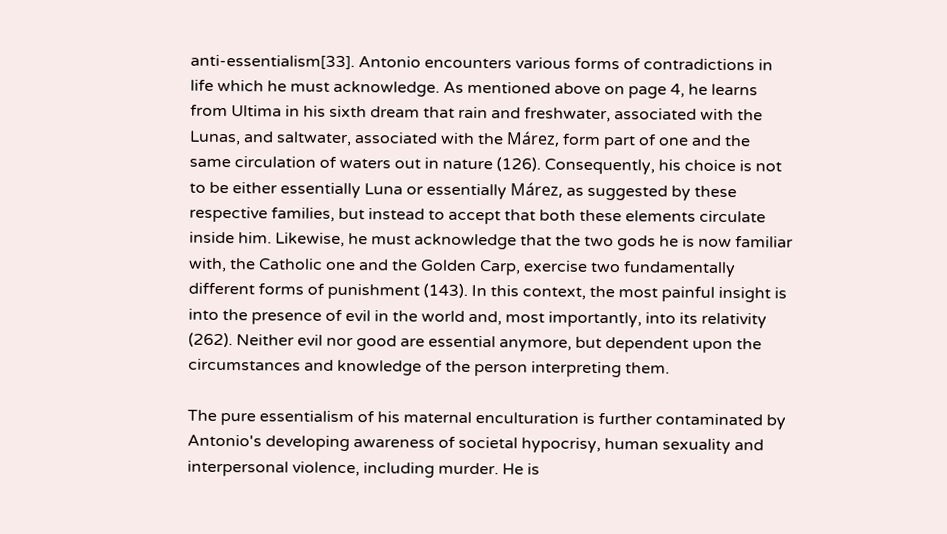anti-essentialism[33]. Antonio encounters various forms of contradictions in life which he must acknowledge. As mentioned above on page 4, he learns from Ultima in his sixth dream that rain and freshwater, associated with the Lunas, and saltwater, associated with the Márez, form part of one and the same circulation of waters out in nature (126). Consequently, his choice is not to be either essentially Luna or essentially Márez, as suggested by these respective families, but instead to accept that both these elements circulate inside him. Likewise, he must acknowledge that the two gods he is now familiar with, the Catholic one and the Golden Carp, exercise two fundamentally different forms of punishment (143). In this context, the most painful insight is into the presence of evil in the world and, most importantly, into its relativity (262). Neither evil nor good are essential anymore, but dependent upon the circumstances and knowledge of the person interpreting them.

The pure essentialism of his maternal enculturation is further contaminated by Antonio's developing awareness of societal hypocrisy, human sexuality and interpersonal violence, including murder. He is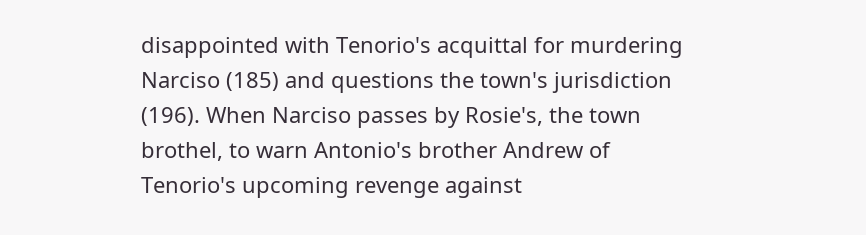disappointed with Tenorio's acquittal for murdering Narciso (185) and questions the town's jurisdiction (196). When Narciso passes by Rosie's, the town brothel, to warn Antonio's brother Andrew of Tenorio's upcoming revenge against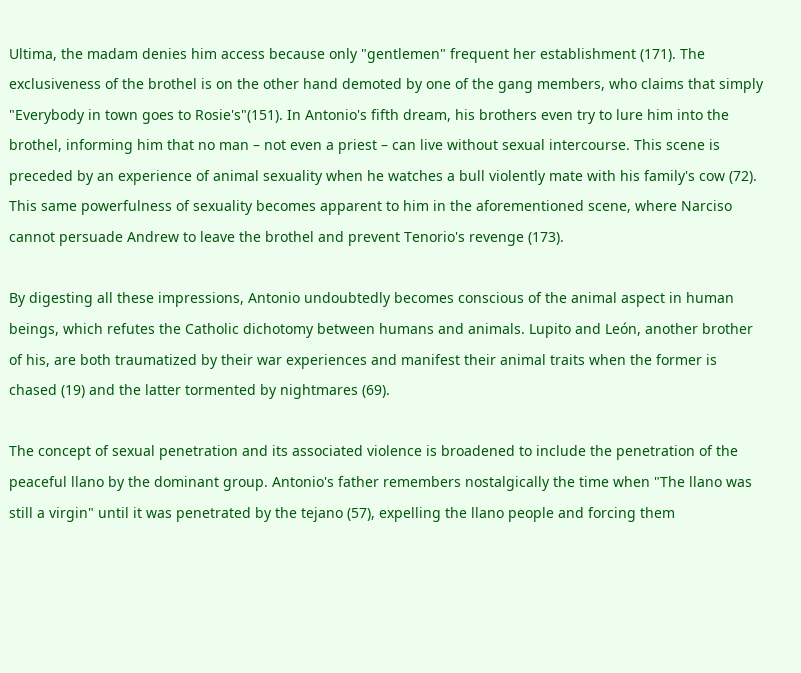Ultima, the madam denies him access because only "gentlemen" frequent her establishment (171). The exclusiveness of the brothel is on the other hand demoted by one of the gang members, who claims that simply "Everybody in town goes to Rosie's"(151). In Antonio's fifth dream, his brothers even try to lure him into the brothel, informing him that no man – not even a priest – can live without sexual intercourse. This scene is preceded by an experience of animal sexuality when he watches a bull violently mate with his family's cow (72). This same powerfulness of sexuality becomes apparent to him in the aforementioned scene, where Narciso cannot persuade Andrew to leave the brothel and prevent Tenorio's revenge (173).

By digesting all these impressions, Antonio undoubtedly becomes conscious of the animal aspect in human beings, which refutes the Catholic dichotomy between humans and animals. Lupito and León, another brother of his, are both traumatized by their war experiences and manifest their animal traits when the former is chased (19) and the latter tormented by nightmares (69).

The concept of sexual penetration and its associated violence is broadened to include the penetration of the peaceful llano by the dominant group. Antonio's father remembers nostalgically the time when "The llano was still a virgin" until it was penetrated by the tejano (57), expelling the llano people and forcing them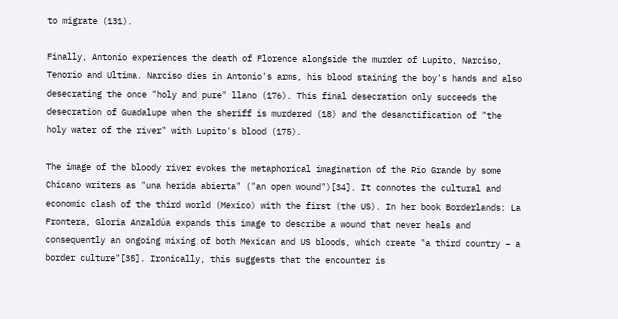to migrate (131).

Finally, Antonio experiences the death of Florence alongside the murder of Lupito, Narciso, Tenorio and Ultima. Narciso dies in Antonio's arms, his blood staining the boy's hands and also desecrating the once "holy and pure" llano (176). This final desecration only succeeds the desecration of Guadalupe when the sheriff is murdered (18) and the desanctification of "the holy water of the river" with Lupito's blood (175).

The image of the bloody river evokes the metaphorical imagination of the Rio Grande by some Chicano writers as "una herida abierta" ("an open wound")[34]. It connotes the cultural and economic clash of the third world (Mexico) with the first (the US). In her book Borderlands: La Frontera, Gloria Anzaldúa expands this image to describe a wound that never heals and consequently an ongoing mixing of both Mexican and US bloods, which create "a third country – a border culture"[35]. Ironically, this suggests that the encounter is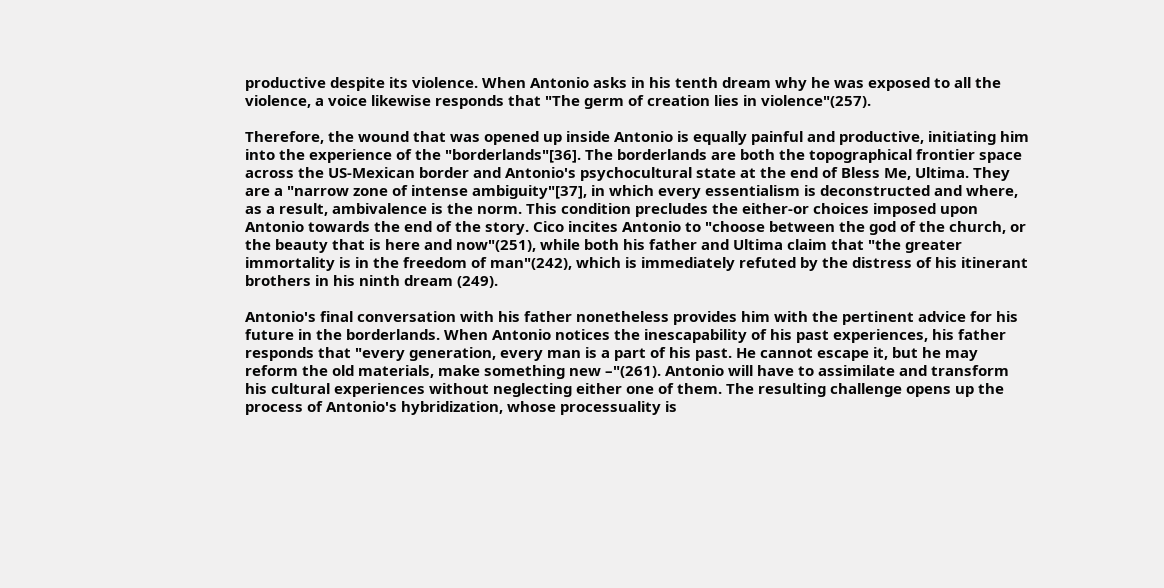productive despite its violence. When Antonio asks in his tenth dream why he was exposed to all the violence, a voice likewise responds that "The germ of creation lies in violence"(257).

Therefore, the wound that was opened up inside Antonio is equally painful and productive, initiating him into the experience of the "borderlands"[36]. The borderlands are both the topographical frontier space across the US-Mexican border and Antonio's psychocultural state at the end of Bless Me, Ultima. They are a "narrow zone of intense ambiguity"[37], in which every essentialism is deconstructed and where, as a result, ambivalence is the norm. This condition precludes the either-or choices imposed upon Antonio towards the end of the story. Cico incites Antonio to "choose between the god of the church, or the beauty that is here and now"(251), while both his father and Ultima claim that "the greater immortality is in the freedom of man"(242), which is immediately refuted by the distress of his itinerant brothers in his ninth dream (249).

Antonio's final conversation with his father nonetheless provides him with the pertinent advice for his future in the borderlands. When Antonio notices the inescapability of his past experiences, his father responds that "every generation, every man is a part of his past. He cannot escape it, but he may reform the old materials, make something new –"(261). Antonio will have to assimilate and transform his cultural experiences without neglecting either one of them. The resulting challenge opens up the process of Antonio's hybridization, whose processuality is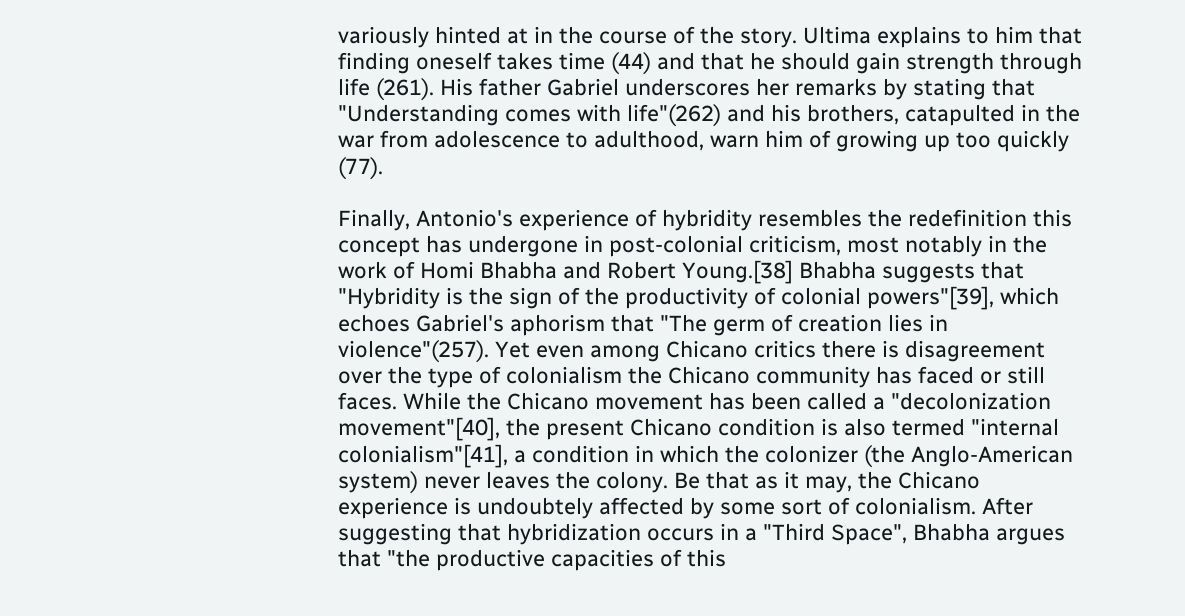variously hinted at in the course of the story. Ultima explains to him that finding oneself takes time (44) and that he should gain strength through life (261). His father Gabriel underscores her remarks by stating that "Understanding comes with life"(262) and his brothers, catapulted in the war from adolescence to adulthood, warn him of growing up too quickly (77).

Finally, Antonio's experience of hybridity resembles the redefinition this concept has undergone in post-colonial criticism, most notably in the work of Homi Bhabha and Robert Young.[38] Bhabha suggests that "Hybridity is the sign of the productivity of colonial powers"[39], which echoes Gabriel's aphorism that "The germ of creation lies in violence"(257). Yet even among Chicano critics there is disagreement over the type of colonialism the Chicano community has faced or still faces. While the Chicano movement has been called a "decolonization movement"[40], the present Chicano condition is also termed "internal colonialism"[41], a condition in which the colonizer (the Anglo-American system) never leaves the colony. Be that as it may, the Chicano experience is undoubtely affected by some sort of colonialism. After suggesting that hybridization occurs in a "Third Space", Bhabha argues that "the productive capacities of this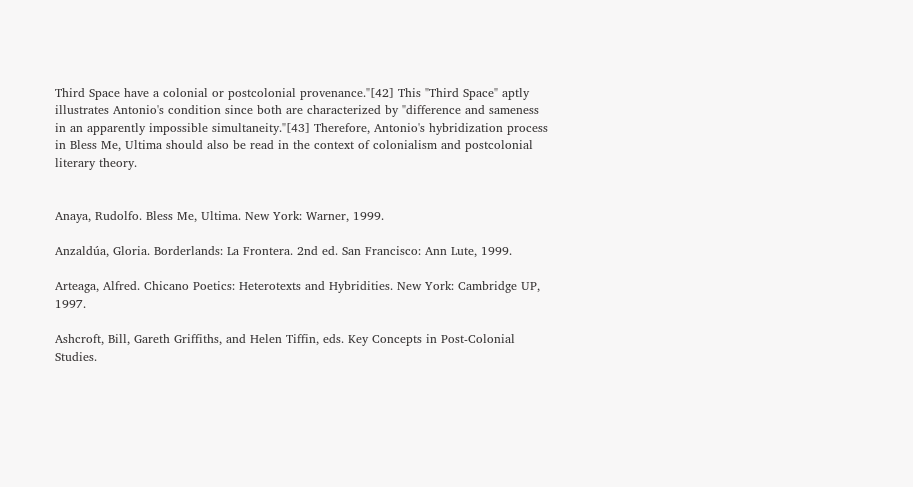Third Space have a colonial or postcolonial provenance."[42] This "Third Space" aptly illustrates Antonio's condition since both are characterized by "difference and sameness in an apparently impossible simultaneity."[43] Therefore, Antonio's hybridization process in Bless Me, Ultima should also be read in the context of colonialism and postcolonial literary theory.


Anaya, Rudolfo. Bless Me, Ultima. New York: Warner, 1999.

Anzaldúa, Gloria. Borderlands: La Frontera. 2nd ed. San Francisco: Ann Lute, 1999.

Arteaga, Alfred. Chicano Poetics: Heterotexts and Hybridities. New York: Cambridge UP, 1997.

Ashcroft, Bill, Gareth Griffiths, and Helen Tiffin, eds. Key Concepts in Post-Colonial Studies.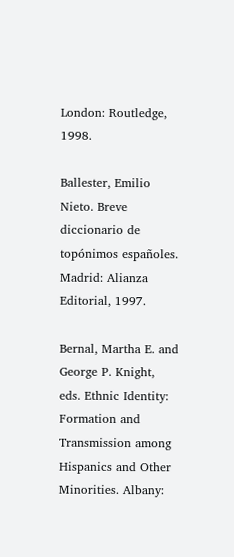London: Routledge, 1998.

Ballester, Emilio Nieto. Breve diccionario de topónimos españoles. Madrid: Alianza Editorial, 1997.

Bernal, Martha E. and George P. Knight, eds. Ethnic Identity: Formation and Transmission among Hispanics and Other Minorities. Albany: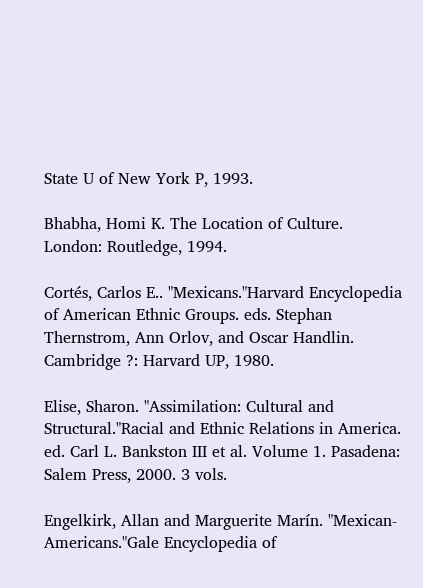State U of New York P, 1993.

Bhabha, Homi K. The Location of Culture. London: Routledge, 1994.

Cortés, Carlos E.. "Mexicans."Harvard Encyclopedia of American Ethnic Groups. eds. Stephan Thernstrom, Ann Orlov, and Oscar Handlin. Cambridge ?: Harvard UP, 1980.

Elise, Sharon. "Assimilation: Cultural and Structural."Racial and Ethnic Relations in America. ed. Carl L. Bankston III et al. Volume 1. Pasadena: Salem Press, 2000. 3 vols.

Engelkirk, Allan and Marguerite Marín. "Mexican-Americans."Gale Encyclopedia of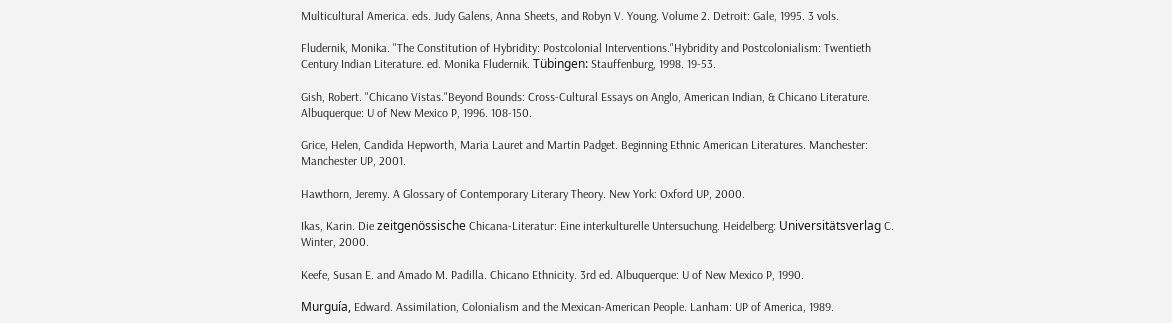Multicultural America. eds. Judy Galens, Anna Sheets, and Robyn V. Young. Volume 2. Detroit: Gale, 1995. 3 vols.

Fludernik, Monika. "The Constitution of Hybridity: Postcolonial Interventions."Hybridity and Postcolonialism: Twentieth Century Indian Literature. ed. Monika Fludernik. Tübingen: Stauffenburg, 1998. 19-53.

Gish, Robert. "Chicano Vistas."Beyond Bounds: Cross-Cultural Essays on Anglo, American Indian, & Chicano Literature. Albuquerque: U of New Mexico P, 1996. 108-150.

Grice, Helen, Candida Hepworth, Maria Lauret and Martin Padget. Beginning Ethnic American Literatures. Manchester: Manchester UP, 2001.

Hawthorn, Jeremy. A Glossary of Contemporary Literary Theory. New York: Oxford UP, 2000.

Ikas, Karin. Die zeitgenössische Chicana-Literatur: Eine interkulturelle Untersuchung. Heidelberg: Universitätsverlag C. Winter, 2000.

Keefe, Susan E. and Amado M. Padilla. Chicano Ethnicity. 3rd ed. Albuquerque: U of New Mexico P, 1990.

Murguía, Edward. Assimilation, Colonialism and the Mexican-American People. Lanham: UP of America, 1989.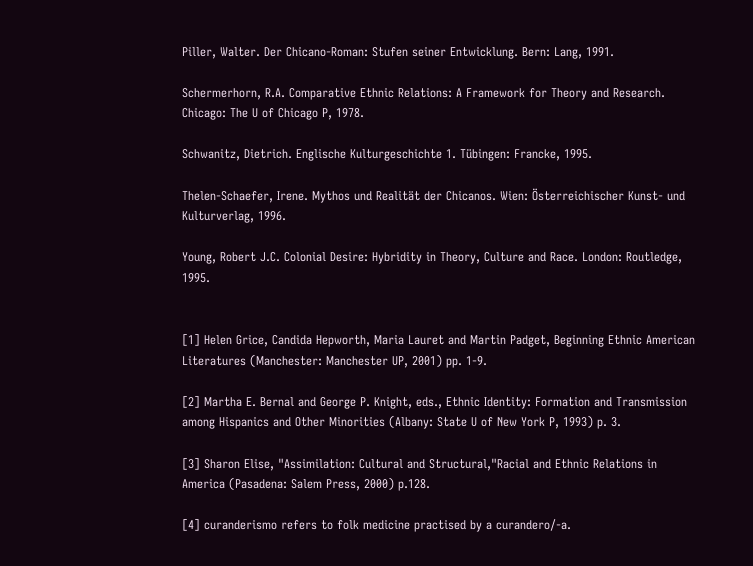Piller, Walter. Der Chicano-Roman: Stufen seiner Entwicklung. Bern: Lang, 1991.

Schermerhorn, R.A. Comparative Ethnic Relations: A Framework for Theory and Research. Chicago: The U of Chicago P, 1978.

Schwanitz, Dietrich. Englische Kulturgeschichte 1. Tübingen: Francke, 1995.

Thelen-Schaefer, Irene. Mythos und Realität der Chicanos. Wien: Österreichischer Kunst- und Kulturverlag, 1996.

Young, Robert J.C. Colonial Desire: Hybridity in Theory, Culture and Race. London: Routledge, 1995.


[1] Helen Grice, Candida Hepworth, Maria Lauret and Martin Padget, Beginning Ethnic American Literatures (Manchester: Manchester UP, 2001) pp. 1-9.

[2] Martha E. Bernal and George P. Knight, eds., Ethnic Identity: Formation and Transmission among Hispanics and Other Minorities (Albany: State U of New York P, 1993) p. 3.

[3] Sharon Elise, "Assimilation: Cultural and Structural,"Racial and Ethnic Relations in America (Pasadena: Salem Press, 2000) p.128.

[4] curanderismo refers to folk medicine practised by a curandero/-a.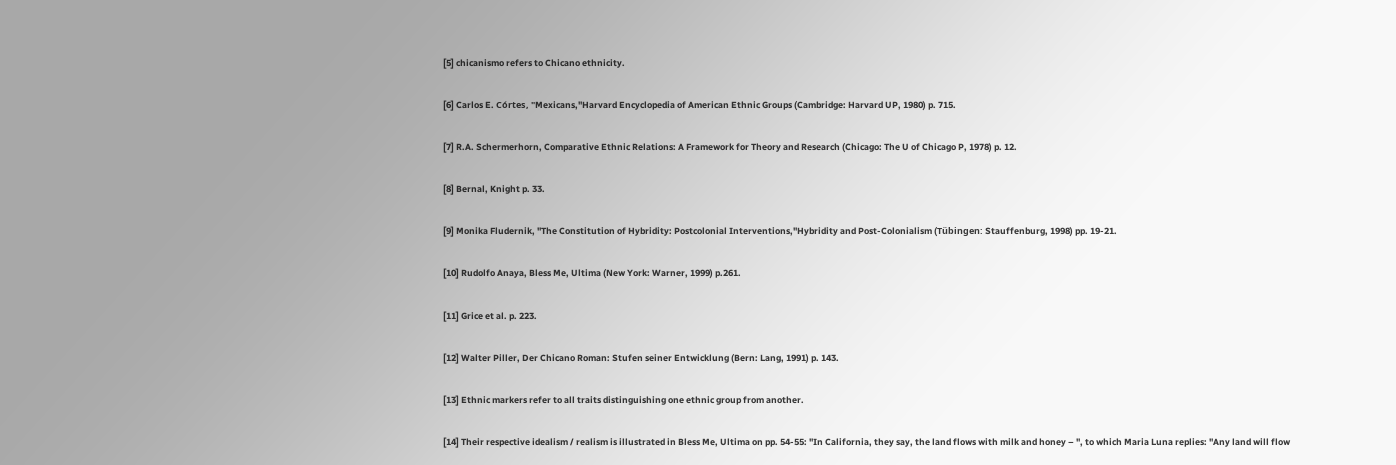[5] chicanismo refers to Chicano ethnicity.

[6] Carlos E. Córtes, "Mexicans,"Harvard Encyclopedia of American Ethnic Groups (Cambridge: Harvard UP, 1980) p. 715.

[7] R.A. Schermerhorn, Comparative Ethnic Relations: A Framework for Theory and Research (Chicago: The U of Chicago P, 1978) p. 12.

[8] Bernal, Knight p. 33.

[9] Monika Fludernik, "The Constitution of Hybridity: Postcolonial Interventions,"Hybridity and Post-Colonialism (Tübingen: Stauffenburg, 1998) pp. 19-21.

[10] Rudolfo Anaya, Bless Me, Ultima (New York: Warner, 1999) p.261.

[11] Grice et al. p. 223.

[12] Walter Piller, Der Chicano Roman: Stufen seiner Entwicklung (Bern: Lang, 1991) p. 143.

[13] Ethnic markers refer to all traits distinguishing one ethnic group from another.

[14] Their respective idealism / realism is illustrated in Bless Me, Ultima on pp. 54-55: "In California, they say, the land flows with milk and honey – ", to which Maria Luna replies: "Any land will flow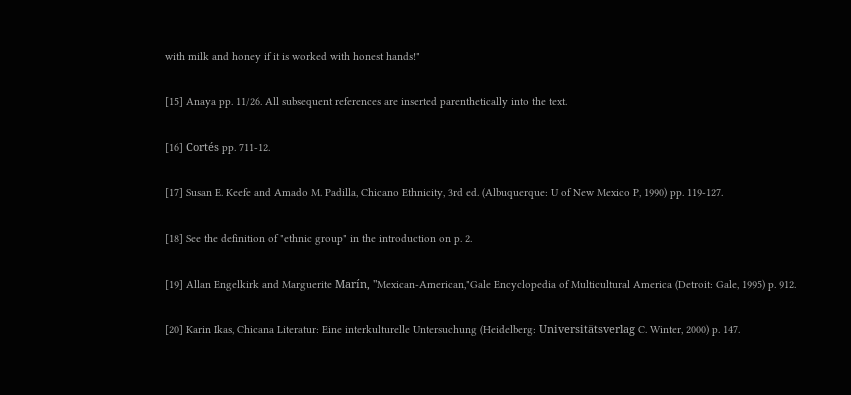with milk and honey if it is worked with honest hands!"

[15] Anaya pp. 11/26. All subsequent references are inserted parenthetically into the text.

[16] Cortés pp. 711-12.

[17] Susan E. Keefe and Amado M. Padilla, Chicano Ethnicity, 3rd ed. (Albuquerque: U of New Mexico P, 1990) pp. 119-127.

[18] See the definition of "ethnic group" in the introduction on p. 2.

[19] Allan Engelkirk and Marguerite Marín, "Mexican-American,"Gale Encyclopedia of Multicultural America (Detroit: Gale, 1995) p. 912.

[20] Karin Ikas, Chicana Literatur: Eine interkulturelle Untersuchung (Heidelberg: Universitätsverlag C. Winter, 2000) p. 147.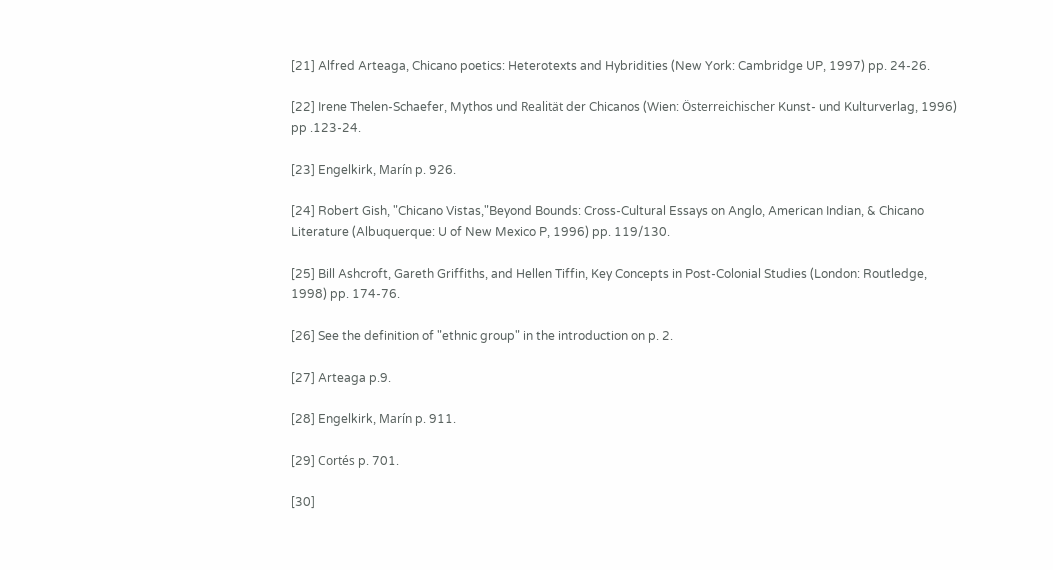[21] Alfred Arteaga, Chicano poetics: Heterotexts and Hybridities (New York: Cambridge UP, 1997) pp. 24-26.

[22] Irene Thelen-Schaefer, Mythos und Realität der Chicanos (Wien: Österreichischer Kunst- und Kulturverlag, 1996) pp .123-24.

[23] Engelkirk, Marín p. 926.

[24] Robert Gish, "Chicano Vistas,"Beyond Bounds: Cross-Cultural Essays on Anglo, American Indian, & Chicano Literature (Albuquerque: U of New Mexico P, 1996) pp. 119/130.

[25] Bill Ashcroft, Gareth Griffiths, and Hellen Tiffin, Key Concepts in Post-Colonial Studies (London: Routledge, 1998) pp. 174-76.

[26] See the definition of "ethnic group" in the introduction on p. 2.

[27] Arteaga p.9.

[28] Engelkirk, Marín p. 911.

[29] Cortés p. 701.

[30]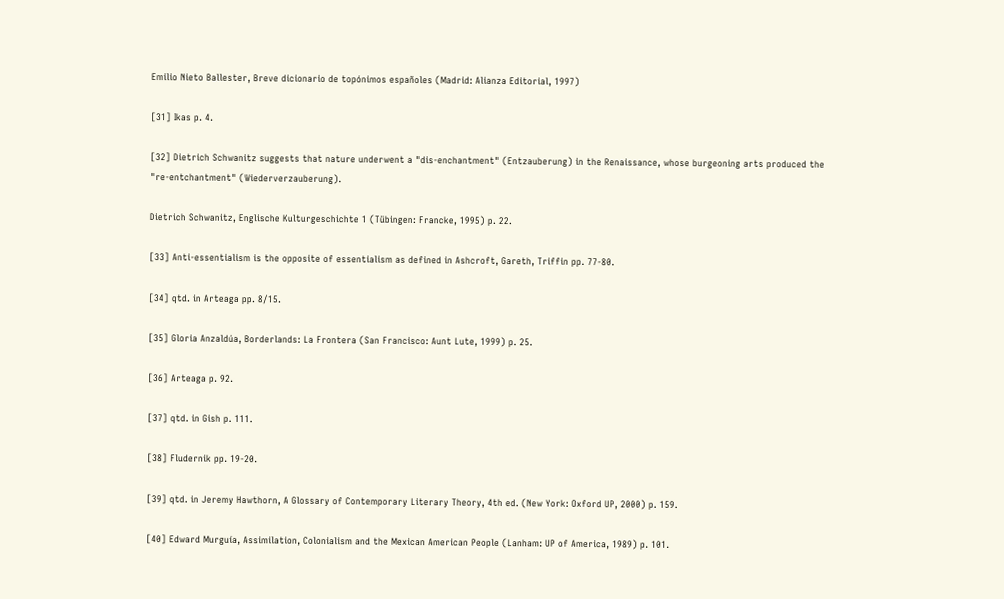Emilio Nieto Ballester, Breve dicionario de topónimos españoles (Madrid: Alianza Editorial, 1997)

[31] Ikas p. 4.

[32] Dietrich Schwanitz suggests that nature underwent a "dis-enchantment" (Entzauberung) in the Renaissance, whose burgeoning arts produced the "re-entchantment" (Wiederverzauberung).

Dietrich Schwanitz, Englische Kulturgeschichte 1 (Tübingen: Francke, 1995) p. 22.

[33] Anti-essentialism is the opposite of essentialism as defined in Ashcroft, Gareth, Triffin pp. 77-80.

[34] qtd. in Arteaga pp. 8/15.

[35] Gloria Anzaldúa, Borderlands: La Frontera (San Francisco: Aunt Lute, 1999) p. 25.

[36] Arteaga p. 92.

[37] qtd. in Gish p. 111.

[38] Fludernik pp. 19-20.

[39] qtd. in Jeremy Hawthorn, A Glossary of Contemporary Literary Theory, 4th ed. (New York: Oxford UP, 2000) p. 159.

[40] Edward Murguía, Assimilation, Colonialism and the Mexican American People (Lanham: UP of America, 1989) p. 101.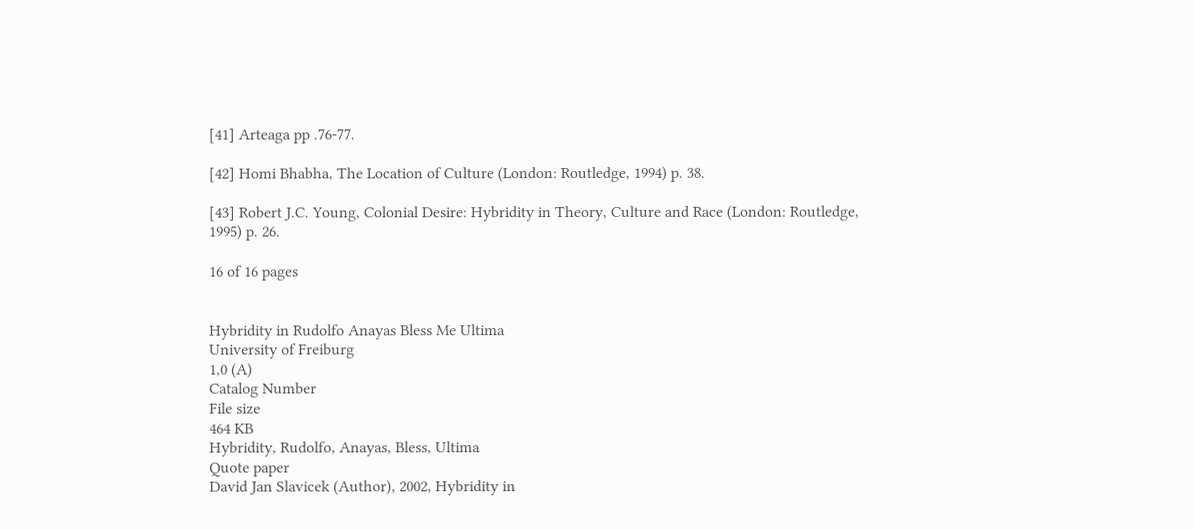[41] Arteaga pp .76-77.

[42] Homi Bhabha, The Location of Culture (London: Routledge, 1994) p. 38.

[43] Robert J.C. Young, Colonial Desire: Hybridity in Theory, Culture and Race (London: Routledge, 1995) p. 26.

16 of 16 pages


Hybridity in Rudolfo Anayas Bless Me Ultima
University of Freiburg
1,0 (A)
Catalog Number
File size
464 KB
Hybridity, Rudolfo, Anayas, Bless, Ultima
Quote paper
David Jan Slavicek (Author), 2002, Hybridity in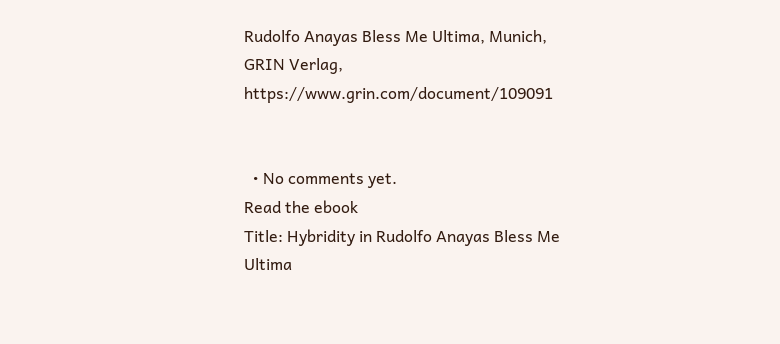Rudolfo Anayas Bless Me Ultima, Munich, GRIN Verlag, https://www.grin.com/document/109091


  • No comments yet.
Read the ebook
Title: Hybridity in Rudolfo Anayas Bless Me Ultima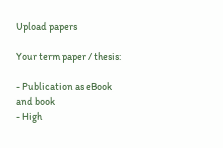Upload papers

Your term paper / thesis:

- Publication as eBook and book
- High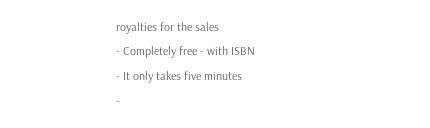royalties for the sales
- Completely free - with ISBN
- It only takes five minutes
-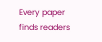Every paper finds readers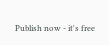Publish now - it's free